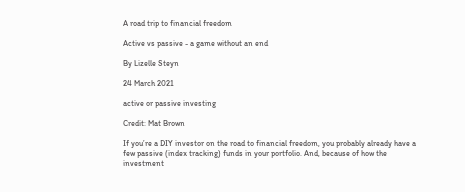A road trip to financial freedom

Active vs passive - a game without an end

By Lizelle Steyn

24 March 2021

active or passive investing

Credit: Mat Brown

If you’re a DIY investor on the road to financial freedom, you probably already have a few passive (index tracking) funds in your portfolio. And, because of how the investment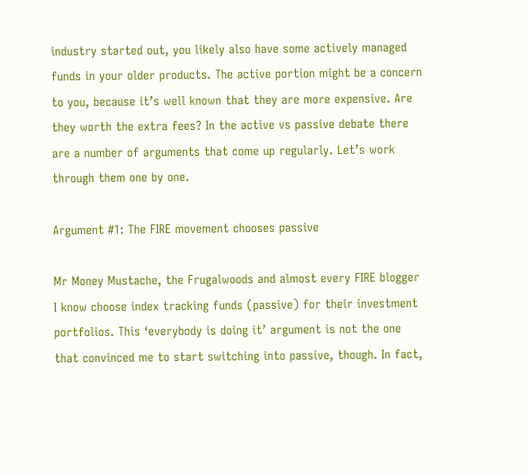industry started out, you likely also have some actively managed funds in your older products. The active portion might be a concern to you, because it’s well known that they are more expensive. Are they worth the extra fees? In the active vs passive debate there are a number of arguments that come up regularly. Let’s work through them one by one.

Argument #1: The FIRE movement chooses passive

Mr Money Mustache, the Frugalwoods and almost every FIRE blogger I know choose index tracking funds (passive) for their investment portfolios. This ‘everybody is doing it’ argument is not the one that convinced me to start switching into passive, though. In fact,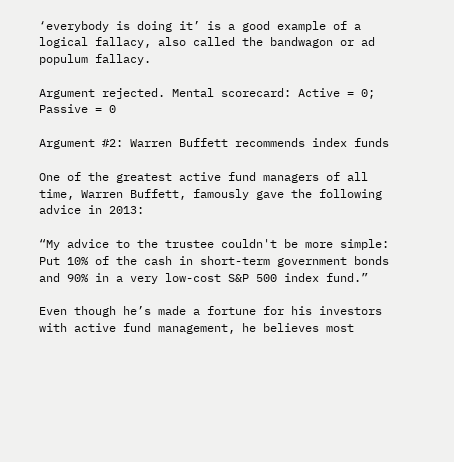‘everybody is doing it’ is a good example of a logical fallacy, also called the bandwagon or ad populum fallacy.

Argument rejected. Mental scorecard: Active = 0; Passive = 0

Argument #2: Warren Buffett recommends index funds

One of the greatest active fund managers of all time, Warren Buffett, famously gave the following advice in 2013:

“My advice to the trustee couldn't be more simple: Put 10% of the cash in short-term government bonds and 90% in a very low-cost S&P 500 index fund.”

Even though he’s made a fortune for his investors with active fund management, he believes most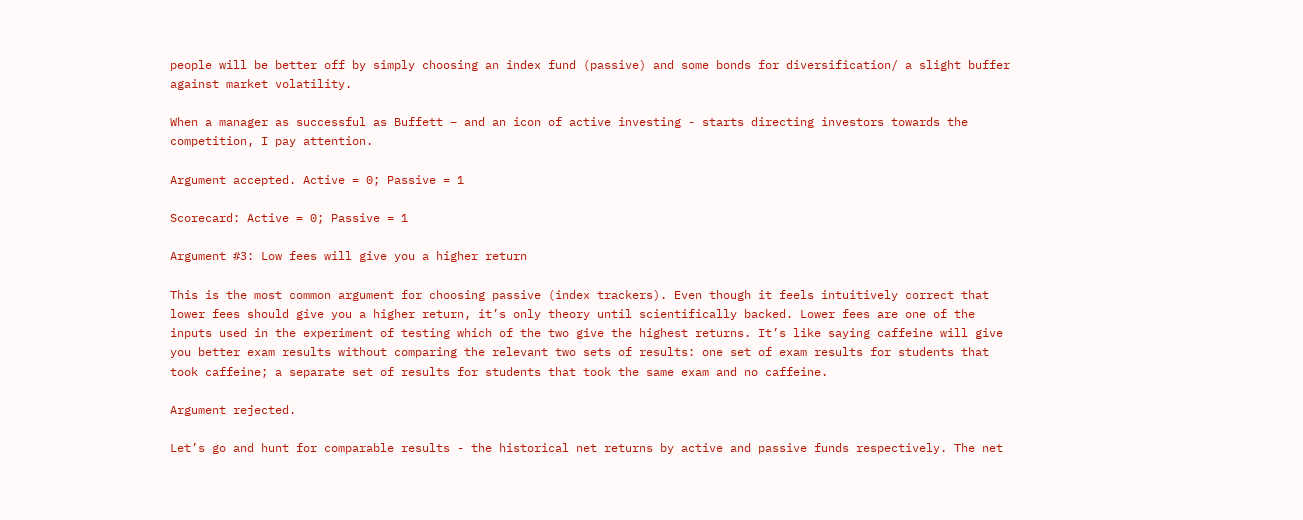people will be better off by simply choosing an index fund (passive) and some bonds for diversification/ a slight buffer against market volatility.

When a manager as successful as Buffett – and an icon of active investing - starts directing investors towards the competition, I pay attention.

Argument accepted. Active = 0; Passive = 1

Scorecard: Active = 0; Passive = 1

Argument #3: Low fees will give you a higher return

This is the most common argument for choosing passive (index trackers). Even though it feels intuitively correct that lower fees should give you a higher return, it’s only theory until scientifically backed. Lower fees are one of the inputs used in the experiment of testing which of the two give the highest returns. It’s like saying caffeine will give you better exam results without comparing the relevant two sets of results: one set of exam results for students that took caffeine; a separate set of results for students that took the same exam and no caffeine.

Argument rejected.

Let’s go and hunt for comparable results - the historical net returns by active and passive funds respectively. The net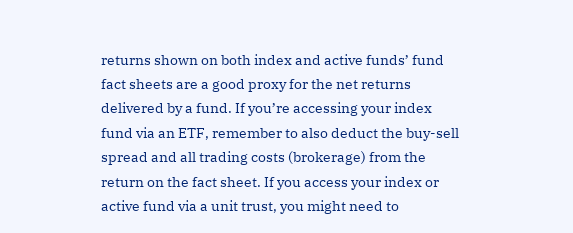returns shown on both index and active funds’ fund fact sheets are a good proxy for the net returns delivered by a fund. If you’re accessing your index fund via an ETF, remember to also deduct the buy-sell spread and all trading costs (brokerage) from the return on the fact sheet. If you access your index or active fund via a unit trust, you might need to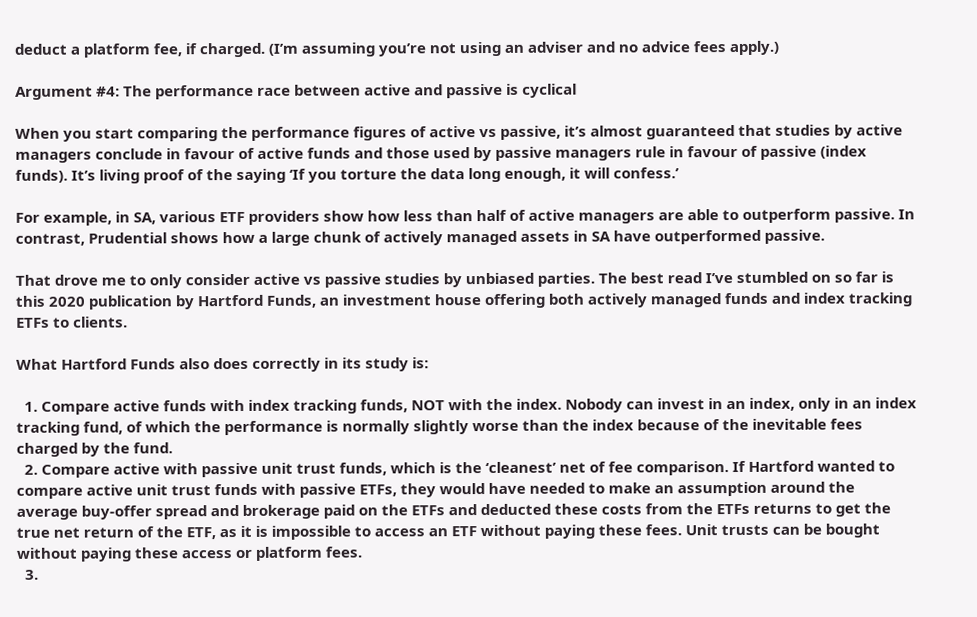deduct a platform fee, if charged. (I’m assuming you’re not using an adviser and no advice fees apply.)

Argument #4: The performance race between active and passive is cyclical

When you start comparing the performance figures of active vs passive, it’s almost guaranteed that studies by active managers conclude in favour of active funds and those used by passive managers rule in favour of passive (index funds). It’s living proof of the saying ‘If you torture the data long enough, it will confess.’

For example, in SA, various ETF providers show how less than half of active managers are able to outperform passive. In contrast, Prudential shows how a large chunk of actively managed assets in SA have outperformed passive.

That drove me to only consider active vs passive studies by unbiased parties. The best read I’ve stumbled on so far is this 2020 publication by Hartford Funds, an investment house offering both actively managed funds and index tracking ETFs to clients.

What Hartford Funds also does correctly in its study is:

  1. Compare active funds with index tracking funds, NOT with the index. Nobody can invest in an index, only in an index tracking fund, of which the performance is normally slightly worse than the index because of the inevitable fees charged by the fund.
  2. Compare active with passive unit trust funds, which is the ‘cleanest’ net of fee comparison. If Hartford wanted to compare active unit trust funds with passive ETFs, they would have needed to make an assumption around the average buy-offer spread and brokerage paid on the ETFs and deducted these costs from the ETFs returns to get the true net return of the ETF, as it is impossible to access an ETF without paying these fees. Unit trusts can be bought without paying these access or platform fees.
  3.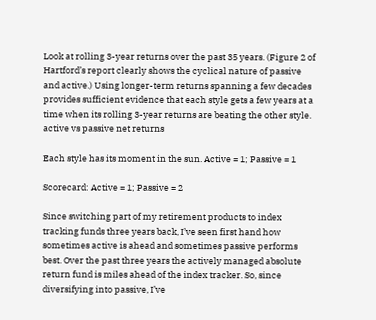Look at rolling 3-year returns over the past 35 years. (Figure 2 of Hartford’s report clearly shows the cyclical nature of passive and active.) Using longer-term returns spanning a few decades provides sufficient evidence that each style gets a few years at a time when its rolling 3-year returns are beating the other style.
active vs passive net returns

Each style has its moment in the sun. Active = 1; Passive = 1

Scorecard: Active = 1; Passive = 2

Since switching part of my retirement products to index tracking funds three years back, I’ve seen first hand how sometimes active is ahead and sometimes passive performs best. Over the past three years the actively managed absolute return fund is miles ahead of the index tracker. So, since diversifying into passive, I’ve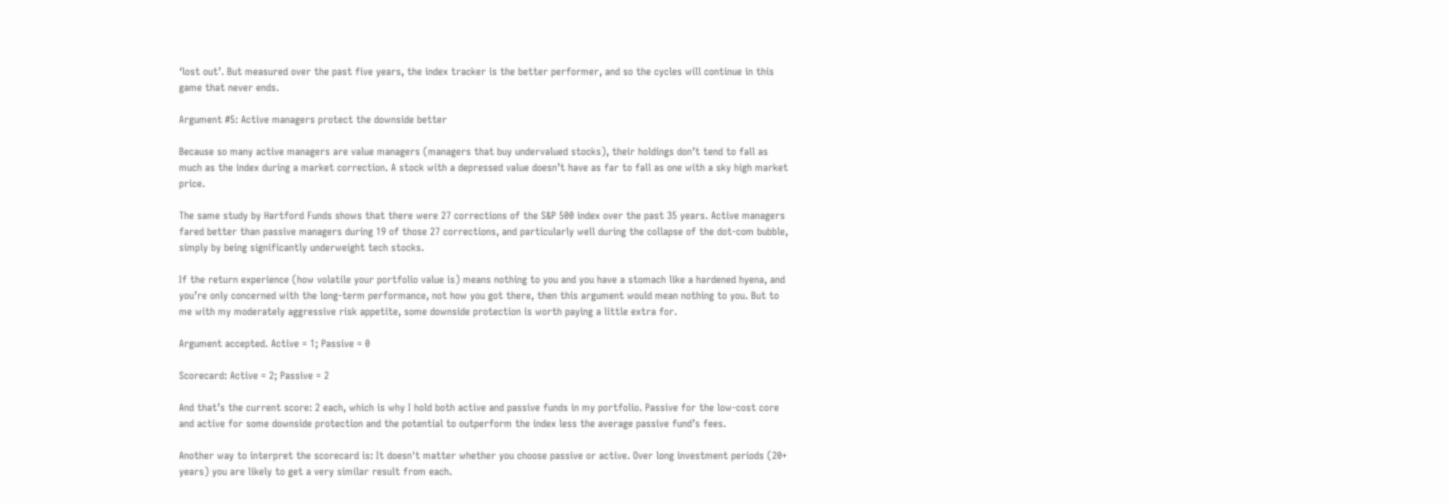‘lost out’. But measured over the past five years, the index tracker is the better performer, and so the cycles will continue in this game that never ends.

Argument #5: Active managers protect the downside better

Because so many active managers are value managers (managers that buy undervalued stocks), their holdings don’t tend to fall as much as the index during a market correction. A stock with a depressed value doesn’t have as far to fall as one with a sky high market price.

The same study by Hartford Funds shows that there were 27 corrections of the S&P 500 index over the past 35 years. Active managers fared better than passive managers during 19 of those 27 corrections, and particularly well during the collapse of the dot-com bubble, simply by being significantly underweight tech stocks.

If the return experience (how volatile your portfolio value is) means nothing to you and you have a stomach like a hardened hyena, and you’re only concerned with the long-term performance, not how you got there, then this argument would mean nothing to you. But to me with my moderately aggressive risk appetite, some downside protection is worth paying a little extra for.

Argument accepted. Active = 1; Passive = 0

Scorecard: Active = 2; Passive = 2

And that’s the current score: 2 each, which is why I hold both active and passive funds in my portfolio. Passive for the low-cost core and active for some downside protection and the potential to outperform the index less the average passive fund’s fees.

Another way to interpret the scorecard is: It doesn't matter whether you choose passive or active. Over long investment periods (20+ years) you are likely to get a very similar result from each.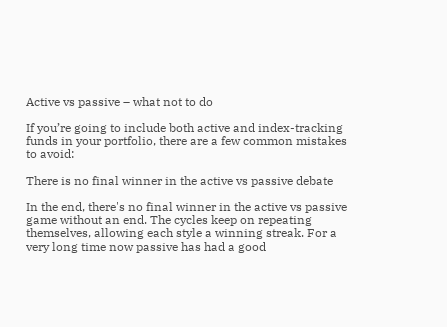Active vs passive – what not to do

If you’re going to include both active and index-tracking funds in your portfolio, there are a few common mistakes to avoid:

There is no final winner in the active vs passive debate

In the end, there's no final winner in the active vs passive game without an end. The cycles keep on repeating themselves, allowing each style a winning streak. For a very long time now passive has had a good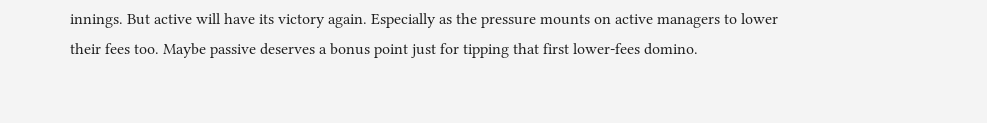innings. But active will have its victory again. Especially as the pressure mounts on active managers to lower their fees too. Maybe passive deserves a bonus point just for tipping that first lower-fees domino.